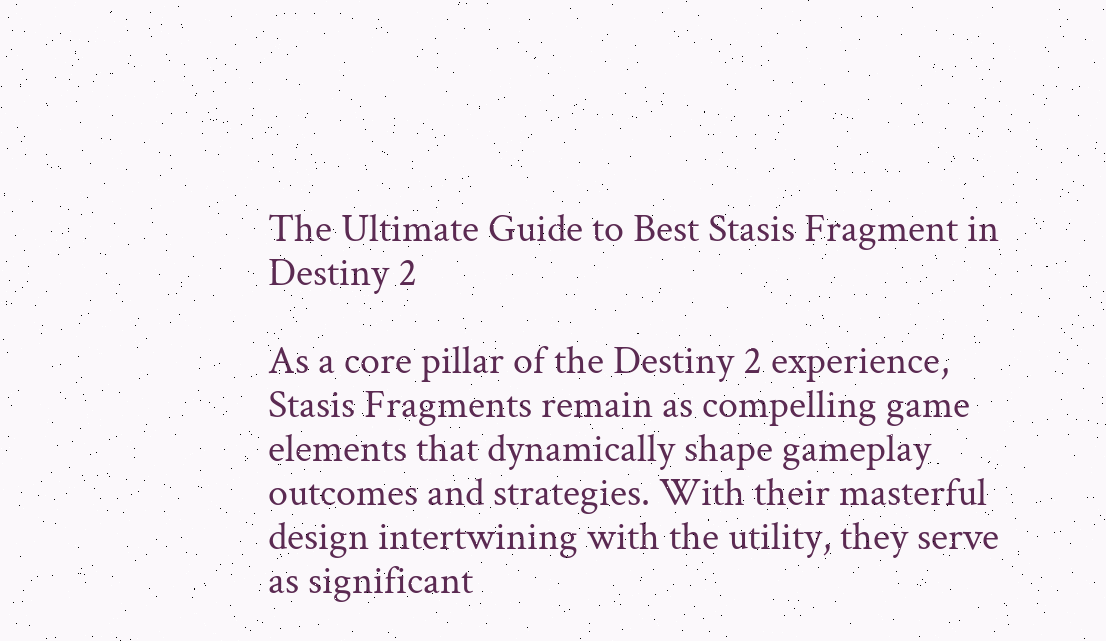The Ultimate Guide to Best Stasis Fragment in Destiny 2

As a core pillar of the Destiny 2 experience, Stasis Fragments remain as compelling game elements that dynamically shape gameplay outcomes and strategies. With their masterful design intertwining with the utility, they serve as significant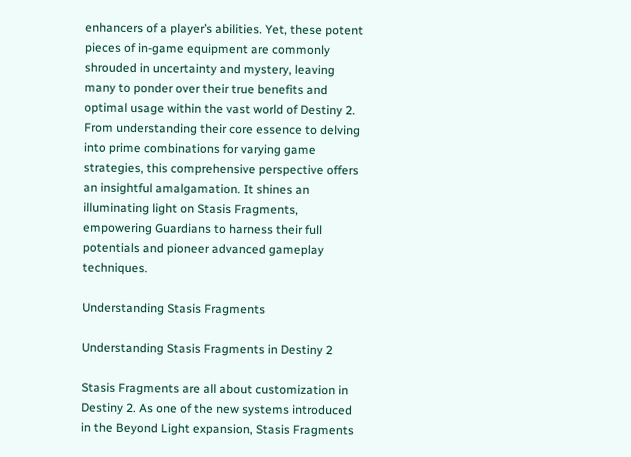enhancers of a player’s abilities. Yet, these potent pieces of in-game equipment are commonly shrouded in uncertainty and mystery, leaving many to ponder over their true benefits and optimal usage within the vast world of Destiny 2. From understanding their core essence to delving into prime combinations for varying game strategies, this comprehensive perspective offers an insightful amalgamation. It shines an illuminating light on Stasis Fragments, empowering Guardians to harness their full potentials and pioneer advanced gameplay techniques.

Understanding Stasis Fragments

Understanding Stasis Fragments in Destiny 2

Stasis Fragments are all about customization in Destiny 2. As one of the new systems introduced in the Beyond Light expansion, Stasis Fragments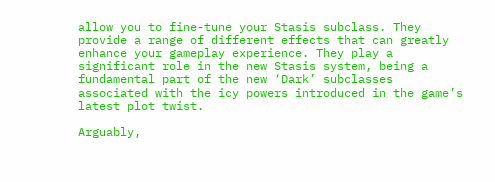allow you to fine-tune your Stasis subclass. They provide a range of different effects that can greatly enhance your gameplay experience. They play a significant role in the new Stasis system, being a fundamental part of the new ‘Dark’ subclasses associated with the icy powers introduced in the game’s latest plot twist.

Arguably,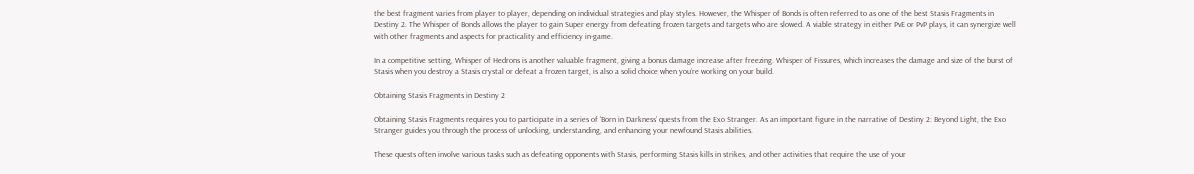the best fragment varies from player to player, depending on individual strategies and play styles. However, the Whisper of Bonds is often referred to as one of the best Stasis Fragments in Destiny 2. The Whisper of Bonds allows the player to gain Super energy from defeating frozen targets and targets who are slowed. A viable strategy in either PvE or PvP plays, it can synergize well with other fragments and aspects for practicality and efficiency in-game.

In a competitive setting, Whisper of Hedrons is another valuable fragment, giving a bonus damage increase after freezing. Whisper of Fissures, which increases the damage and size of the burst of Stasis when you destroy a Stasis crystal or defeat a frozen target, is also a solid choice when you’re working on your build.

Obtaining Stasis Fragments in Destiny 2

Obtaining Stasis Fragments requires you to participate in a series of ‘Born in Darkness’ quests from the Exo Stranger. As an important figure in the narrative of Destiny 2: Beyond Light, the Exo Stranger guides you through the process of unlocking, understanding, and enhancing your newfound Stasis abilities.

These quests often involve various tasks such as defeating opponents with Stasis, performing Stasis kills in strikes, and other activities that require the use of your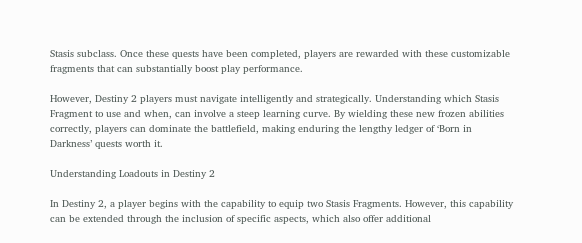Stasis subclass. Once these quests have been completed, players are rewarded with these customizable fragments that can substantially boost play performance.

However, Destiny 2 players must navigate intelligently and strategically. Understanding which Stasis Fragment to use and when, can involve a steep learning curve. By wielding these new frozen abilities correctly, players can dominate the battlefield, making enduring the lengthy ledger of ‘Born in Darkness’ quests worth it.

Understanding Loadouts in Destiny 2

In Destiny 2, a player begins with the capability to equip two Stasis Fragments. However, this capability can be extended through the inclusion of specific aspects, which also offer additional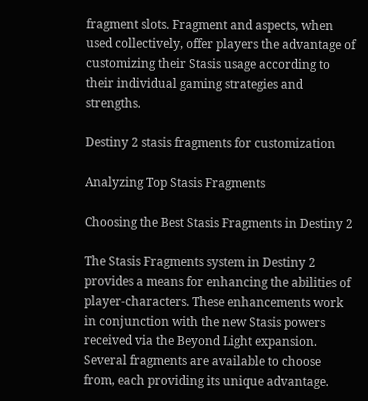fragment slots. Fragment and aspects, when used collectively, offer players the advantage of customizing their Stasis usage according to their individual gaming strategies and strengths.

Destiny 2 stasis fragments for customization

Analyzing Top Stasis Fragments

Choosing the Best Stasis Fragments in Destiny 2

The Stasis Fragments system in Destiny 2 provides a means for enhancing the abilities of player-characters. These enhancements work in conjunction with the new Stasis powers received via the Beyond Light expansion. Several fragments are available to choose from, each providing its unique advantage.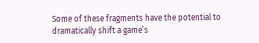Some of these fragments have the potential to dramatically shift a game’s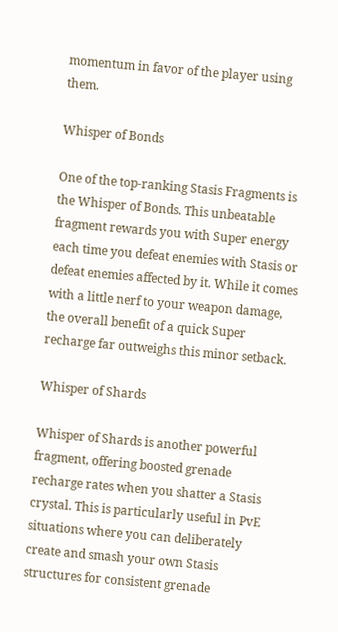momentum in favor of the player using them.

Whisper of Bonds

One of the top-ranking Stasis Fragments is the Whisper of Bonds. This unbeatable fragment rewards you with Super energy each time you defeat enemies with Stasis or defeat enemies affected by it. While it comes with a little nerf to your weapon damage, the overall benefit of a quick Super recharge far outweighs this minor setback.

Whisper of Shards

Whisper of Shards is another powerful fragment, offering boosted grenade recharge rates when you shatter a Stasis crystal. This is particularly useful in PvE situations where you can deliberately create and smash your own Stasis structures for consistent grenade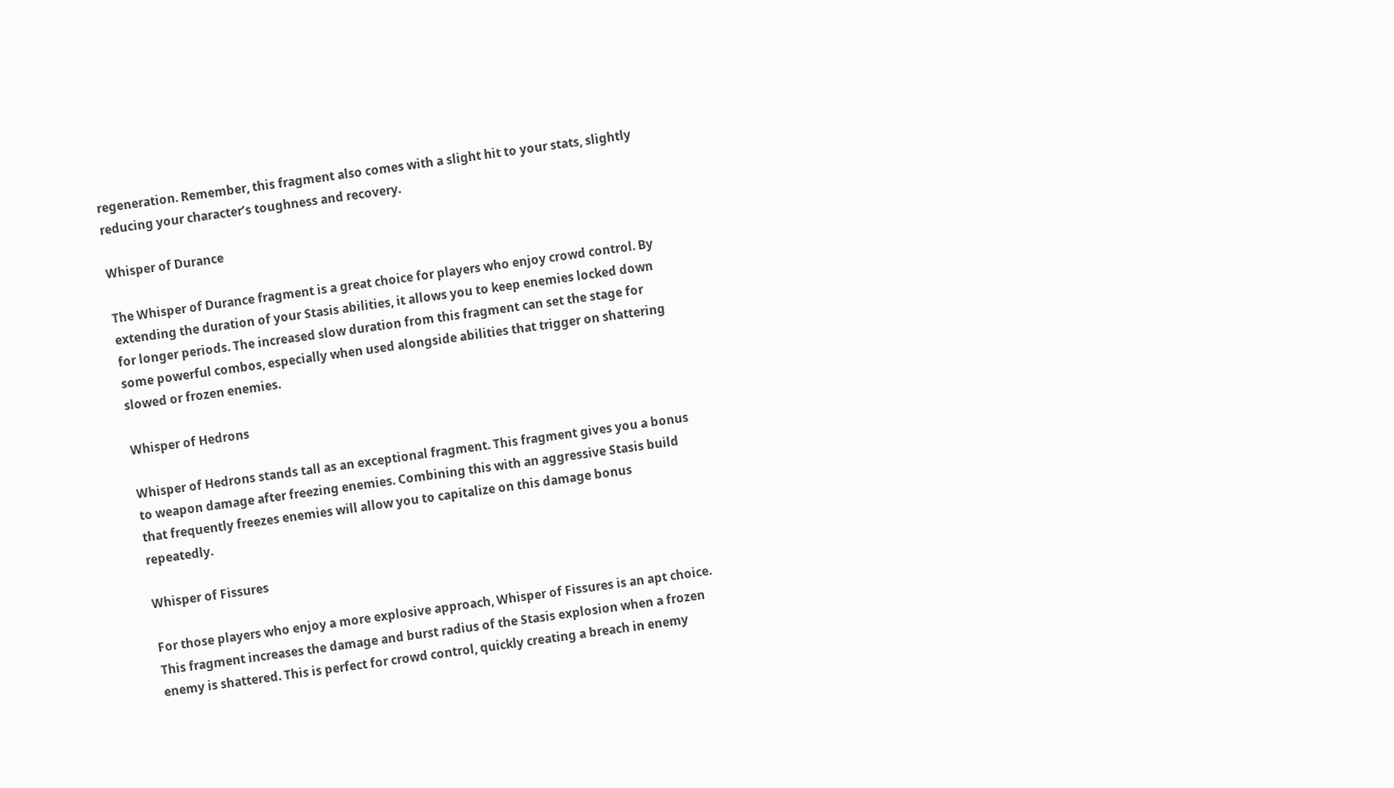regeneration. Remember, this fragment also comes with a slight hit to your stats, slightly reducing your character’s toughness and recovery.

Whisper of Durance

The Whisper of Durance fragment is a great choice for players who enjoy crowd control. By extending the duration of your Stasis abilities, it allows you to keep enemies locked down for longer periods. The increased slow duration from this fragment can set the stage for some powerful combos, especially when used alongside abilities that trigger on shattering slowed or frozen enemies.

Whisper of Hedrons

Whisper of Hedrons stands tall as an exceptional fragment. This fragment gives you a bonus to weapon damage after freezing enemies. Combining this with an aggressive Stasis build that frequently freezes enemies will allow you to capitalize on this damage bonus repeatedly.

Whisper of Fissures

For those players who enjoy a more explosive approach, Whisper of Fissures is an apt choice. This fragment increases the damage and burst radius of the Stasis explosion when a frozen enemy is shattered. This is perfect for crowd control, quickly creating a breach in enemy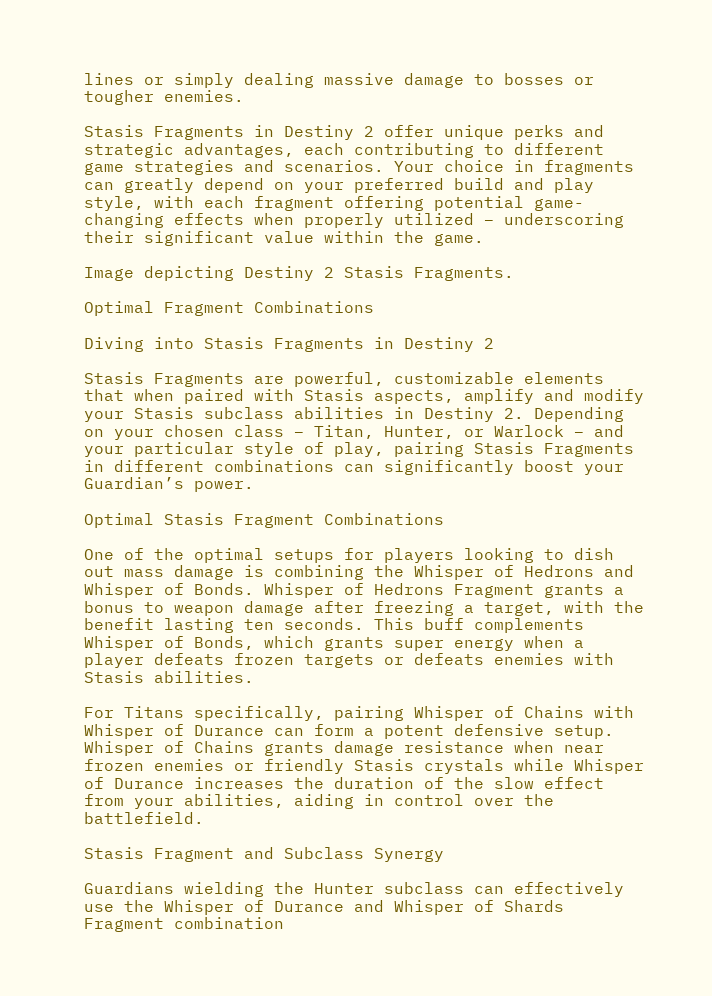lines or simply dealing massive damage to bosses or tougher enemies.

Stasis Fragments in Destiny 2 offer unique perks and strategic advantages, each contributing to different game strategies and scenarios. Your choice in fragments can greatly depend on your preferred build and play style, with each fragment offering potential game-changing effects when properly utilized – underscoring their significant value within the game.

Image depicting Destiny 2 Stasis Fragments.

Optimal Fragment Combinations

Diving into Stasis Fragments in Destiny 2

Stasis Fragments are powerful, customizable elements that when paired with Stasis aspects, amplify and modify your Stasis subclass abilities in Destiny 2. Depending on your chosen class – Titan, Hunter, or Warlock – and your particular style of play, pairing Stasis Fragments in different combinations can significantly boost your Guardian’s power.

Optimal Stasis Fragment Combinations

One of the optimal setups for players looking to dish out mass damage is combining the Whisper of Hedrons and Whisper of Bonds. Whisper of Hedrons Fragment grants a bonus to weapon damage after freezing a target, with the benefit lasting ten seconds. This buff complements Whisper of Bonds, which grants super energy when a player defeats frozen targets or defeats enemies with Stasis abilities.

For Titans specifically, pairing Whisper of Chains with Whisper of Durance can form a potent defensive setup. Whisper of Chains grants damage resistance when near frozen enemies or friendly Stasis crystals while Whisper of Durance increases the duration of the slow effect from your abilities, aiding in control over the battlefield.

Stasis Fragment and Subclass Synergy

Guardians wielding the Hunter subclass can effectively use the Whisper of Durance and Whisper of Shards Fragment combination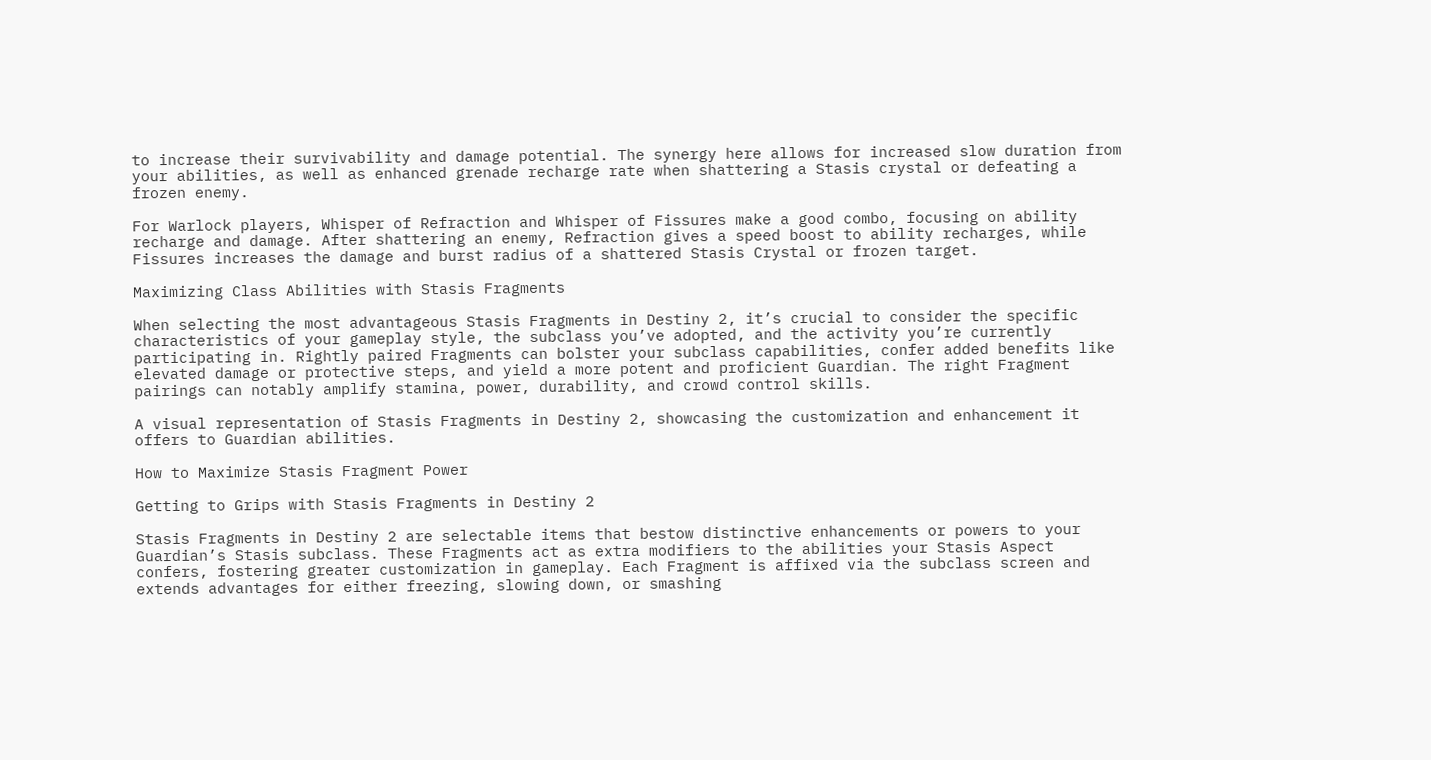to increase their survivability and damage potential. The synergy here allows for increased slow duration from your abilities, as well as enhanced grenade recharge rate when shattering a Stasis crystal or defeating a frozen enemy.

For Warlock players, Whisper of Refraction and Whisper of Fissures make a good combo, focusing on ability recharge and damage. After shattering an enemy, Refraction gives a speed boost to ability recharges, while Fissures increases the damage and burst radius of a shattered Stasis Crystal or frozen target.

Maximizing Class Abilities with Stasis Fragments

When selecting the most advantageous Stasis Fragments in Destiny 2, it’s crucial to consider the specific characteristics of your gameplay style, the subclass you’ve adopted, and the activity you’re currently participating in. Rightly paired Fragments can bolster your subclass capabilities, confer added benefits like elevated damage or protective steps, and yield a more potent and proficient Guardian. The right Fragment pairings can notably amplify stamina, power, durability, and crowd control skills.

A visual representation of Stasis Fragments in Destiny 2, showcasing the customization and enhancement it offers to Guardian abilities.

How to Maximize Stasis Fragment Power

Getting to Grips with Stasis Fragments in Destiny 2

Stasis Fragments in Destiny 2 are selectable items that bestow distinctive enhancements or powers to your Guardian’s Stasis subclass. These Fragments act as extra modifiers to the abilities your Stasis Aspect confers, fostering greater customization in gameplay. Each Fragment is affixed via the subclass screen and extends advantages for either freezing, slowing down, or smashing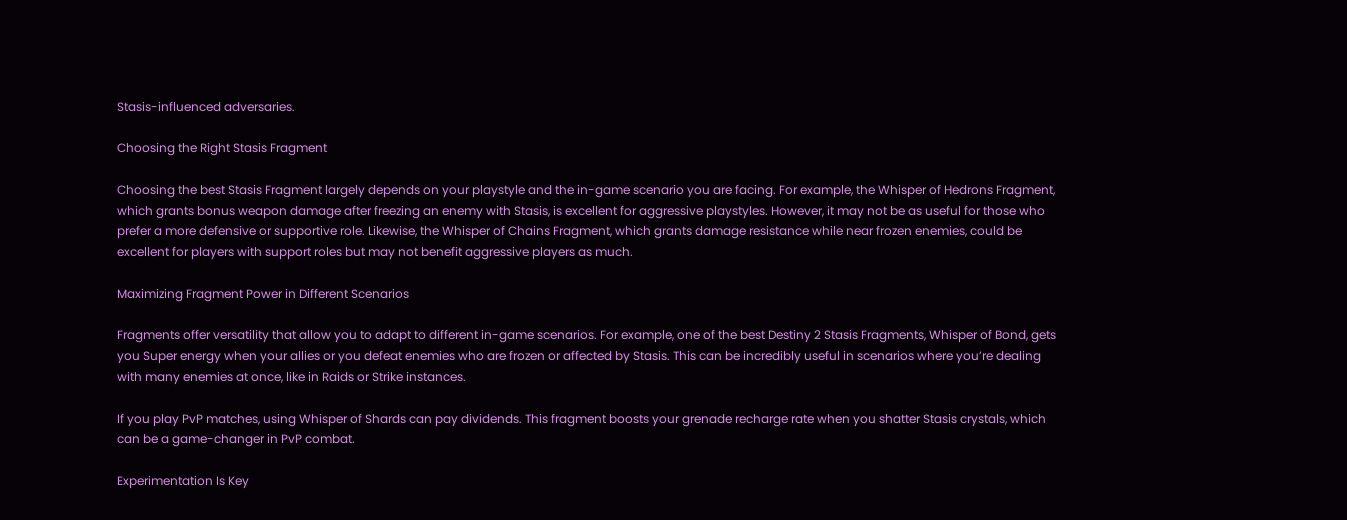Stasis-influenced adversaries.

Choosing the Right Stasis Fragment

Choosing the best Stasis Fragment largely depends on your playstyle and the in-game scenario you are facing. For example, the Whisper of Hedrons Fragment, which grants bonus weapon damage after freezing an enemy with Stasis, is excellent for aggressive playstyles. However, it may not be as useful for those who prefer a more defensive or supportive role. Likewise, the Whisper of Chains Fragment, which grants damage resistance while near frozen enemies, could be excellent for players with support roles but may not benefit aggressive players as much.

Maximizing Fragment Power in Different Scenarios

Fragments offer versatility that allow you to adapt to different in-game scenarios. For example, one of the best Destiny 2 Stasis Fragments, Whisper of Bond, gets you Super energy when your allies or you defeat enemies who are frozen or affected by Stasis. This can be incredibly useful in scenarios where you’re dealing with many enemies at once, like in Raids or Strike instances.

If you play PvP matches, using Whisper of Shards can pay dividends. This fragment boosts your grenade recharge rate when you shatter Stasis crystals, which can be a game-changer in PvP combat.

Experimentation Is Key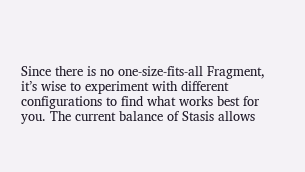Since there is no one-size-fits-all Fragment, it’s wise to experiment with different configurations to find what works best for you. The current balance of Stasis allows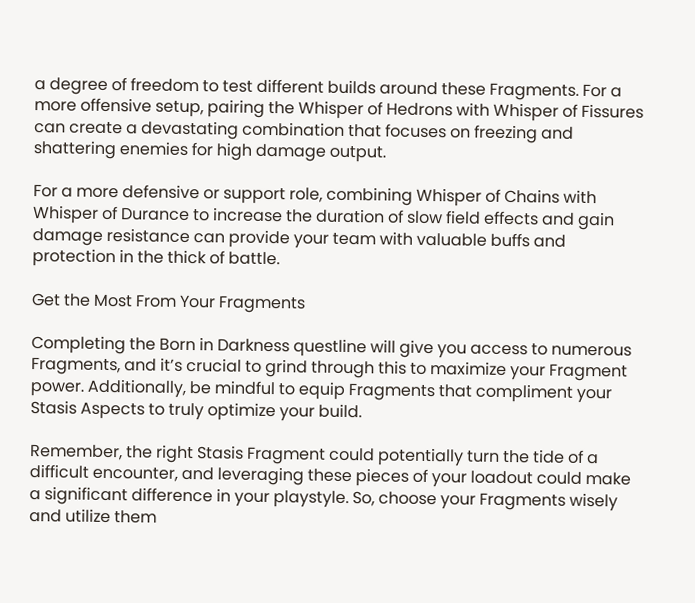a degree of freedom to test different builds around these Fragments. For a more offensive setup, pairing the Whisper of Hedrons with Whisper of Fissures can create a devastating combination that focuses on freezing and shattering enemies for high damage output.

For a more defensive or support role, combining Whisper of Chains with Whisper of Durance to increase the duration of slow field effects and gain damage resistance can provide your team with valuable buffs and protection in the thick of battle.

Get the Most From Your Fragments

Completing the Born in Darkness questline will give you access to numerous Fragments, and it’s crucial to grind through this to maximize your Fragment power. Additionally, be mindful to equip Fragments that compliment your Stasis Aspects to truly optimize your build.

Remember, the right Stasis Fragment could potentially turn the tide of a difficult encounter, and leveraging these pieces of your loadout could make a significant difference in your playstyle. So, choose your Fragments wisely and utilize them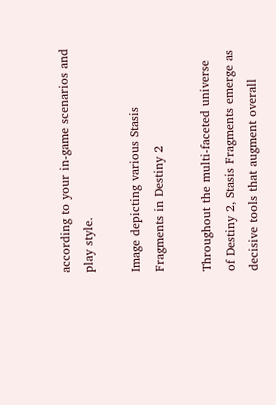according to your in-game scenarios and play style.

Image depicting various Stasis Fragments in Destiny 2

Throughout the multi-faceted universe of Destiny 2, Stasis Fragments emerge as decisive tools that augment overall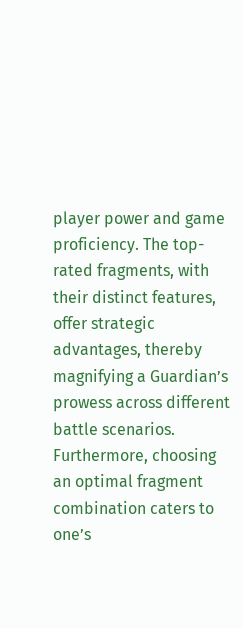player power and game proficiency. The top-rated fragments, with their distinct features, offer strategic advantages, thereby magnifying a Guardian’s prowess across different battle scenarios. Furthermore, choosing an optimal fragment combination caters to one’s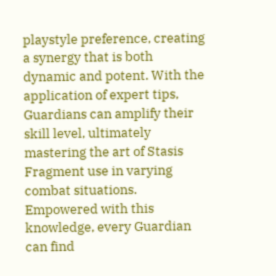playstyle preference, creating a synergy that is both dynamic and potent. With the application of expert tips, Guardians can amplify their skill level, ultimately mastering the art of Stasis Fragment use in varying combat situations. Empowered with this knowledge, every Guardian can find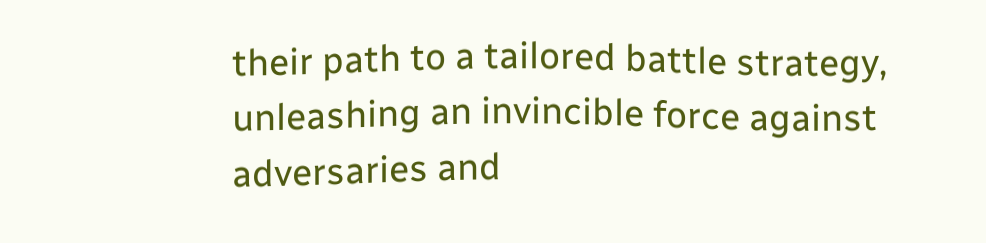their path to a tailored battle strategy, unleashing an invincible force against adversaries and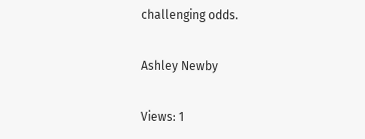challenging odds.

Ashley Newby

Views: 1